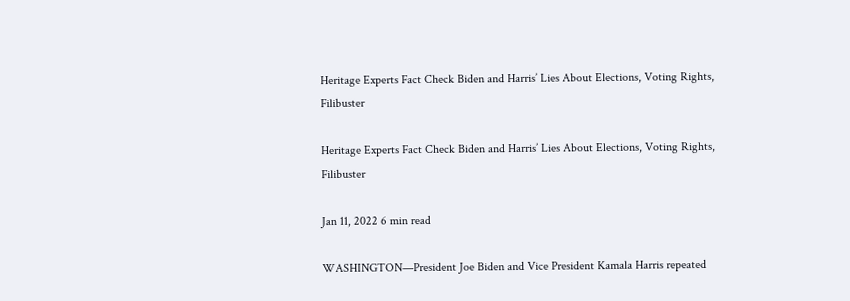Heritage Experts Fact Check Biden and Harris’ Lies About Elections, Voting Rights, Filibuster

Heritage Experts Fact Check Biden and Harris’ Lies About Elections, Voting Rights, Filibuster

Jan 11, 2022 6 min read

WASHINGTON—President Joe Biden and Vice President Kamala Harris repeated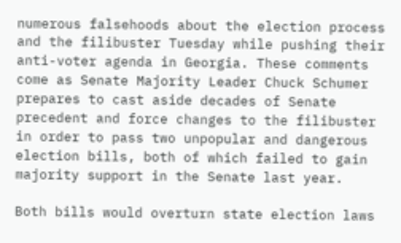numerous falsehoods about the election process and the filibuster Tuesday while pushing their anti-voter agenda in Georgia. These comments come as Senate Majority Leader Chuck Schumer prepares to cast aside decades of Senate precedent and force changes to the filibuster in order to pass two unpopular and dangerous election bills, both of which failed to gain majority support in the Senate last year.

Both bills would overturn state election laws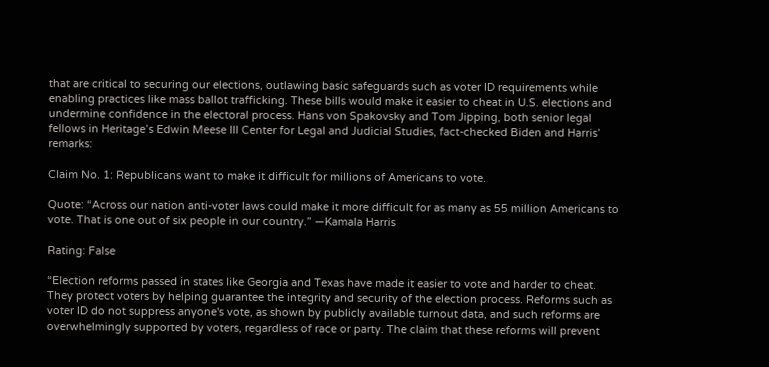that are critical to securing our elections, outlawing basic safeguards such as voter ID requirements while enabling practices like mass ballot trafficking. These bills would make it easier to cheat in U.S. elections and undermine confidence in the electoral process. Hans von Spakovsky and Tom Jipping, both senior legal fellows in Heritage’s Edwin Meese III Center for Legal and Judicial Studies, fact-checked Biden and Harris’ remarks:

Claim No. 1: Republicans want to make it difficult for millions of Americans to vote.

Quote: “Across our nation anti-voter laws could make it more difficult for as many as 55 million Americans to vote. That is one out of six people in our country.” —Kamala Harris

Rating: False

“Election reforms passed in states like Georgia and Texas have made it easier to vote and harder to cheat. They protect voters by helping guarantee the integrity and security of the election process. Reforms such as voter ID do not suppress anyone's vote, as shown by publicly available turnout data, and such reforms are overwhelmingly supported by voters, regardless of race or party. The claim that these reforms will prevent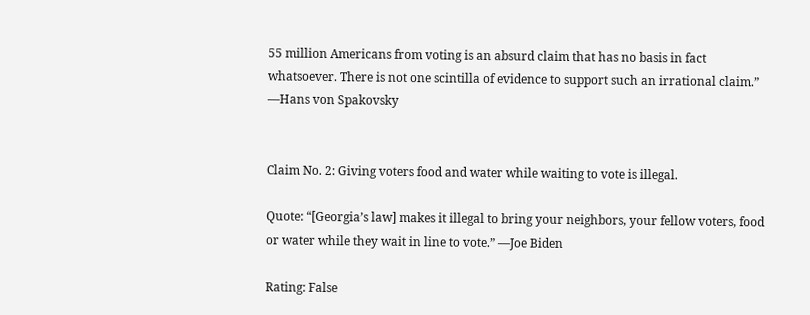55 million Americans from voting is an absurd claim that has no basis in fact whatsoever. There is not one scintilla of evidence to support such an irrational claim.” —Hans von Spakovsky


Claim No. 2: Giving voters food and water while waiting to vote is illegal.

Quote: “[Georgia’s law] makes it illegal to bring your neighbors, your fellow voters, food or water while they wait in line to vote.” —Joe Biden

Rating: False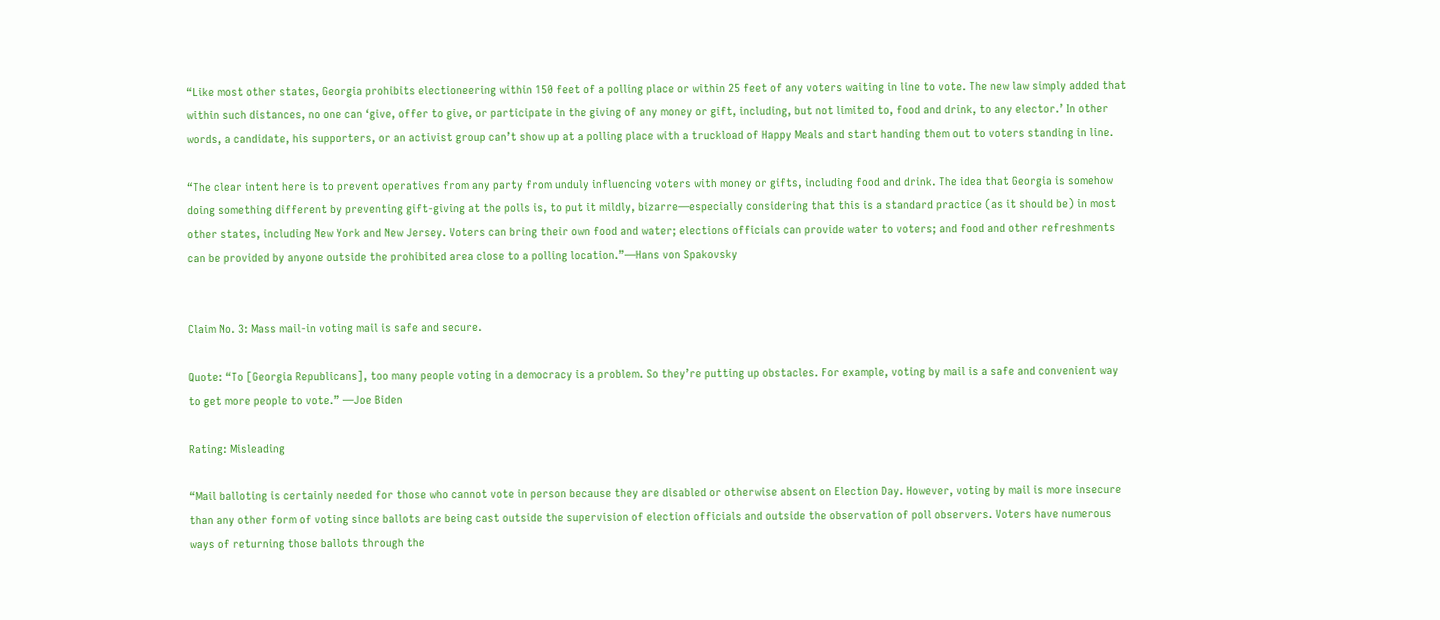“Like most other states, Georgia prohibits electioneering within 150 feet of a polling place or within 25 feet of any voters waiting in line to vote. The new law simply added that within such distances, no one can ‘give, offer to give, or participate in the giving of any money or gift, including, but not limited to, food and drink, to any elector.’ In other words, a candidate, his supporters, or an activist group can’t show up at a polling place with a truckload of Happy Meals and start handing them out to voters standing in line.

“The clear intent here is to prevent operatives from any party from unduly influencing voters with money or gifts, including food and drink. The idea that Georgia is somehow doing something different by preventing gift-giving at the polls is, to put it mildly, bizarre—especially considering that this is a standard practice (as it should be) in most other states, including New York and New Jersey. Voters can bring their own food and water; elections officials can provide water to voters; and food and other refreshments can be provided by anyone outside the prohibited area close to a polling location.”—Hans von Spakovsky


Claim No. 3: Mass mail-in voting mail is safe and secure.

Quote: “To [Georgia Republicans], too many people voting in a democracy is a problem. So they’re putting up obstacles. For example, voting by mail is a safe and convenient way to get more people to vote.” —Joe Biden

Rating: Misleading

“Mail balloting is certainly needed for those who cannot vote in person because they are disabled or otherwise absent on Election Day. However, voting by mail is more insecure than any other form of voting since ballots are being cast outside the supervision of election officials and outside the observation of poll observers. Voters have numerous ways of returning those ballots through the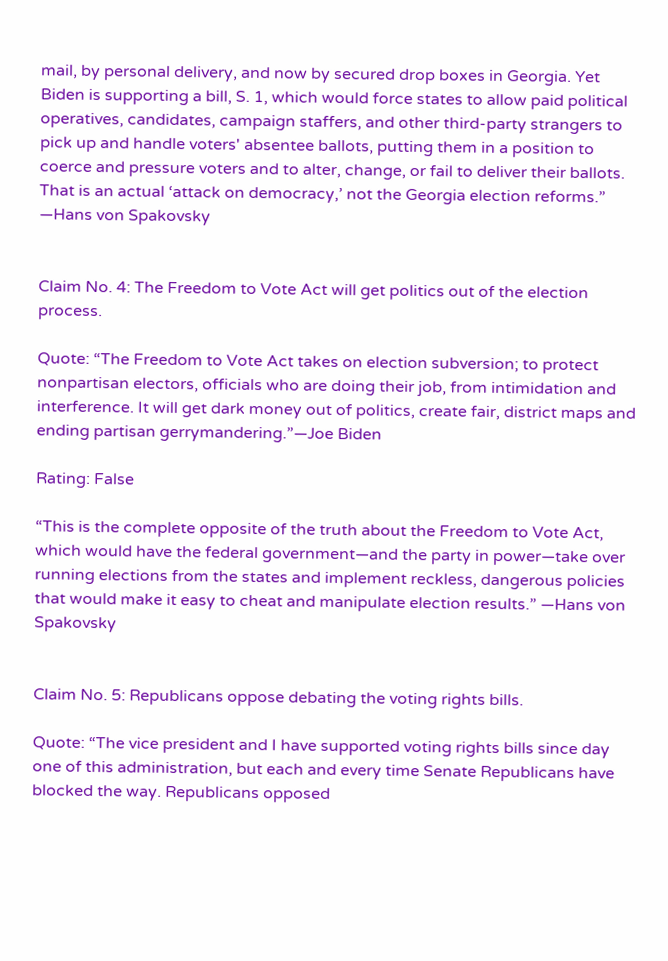mail, by personal delivery, and now by secured drop boxes in Georgia. Yet Biden is supporting a bill, S. 1, which would force states to allow paid political operatives, candidates, campaign staffers, and other third-party strangers to pick up and handle voters' absentee ballots, putting them in a position to coerce and pressure voters and to alter, change, or fail to deliver their ballots. That is an actual ‘attack on democracy,’ not the Georgia election reforms.” —Hans von Spakovsky


Claim No. 4: The Freedom to Vote Act will get politics out of the election process.

Quote: “The Freedom to Vote Act takes on election subversion; to protect nonpartisan electors, officials who are doing their job, from intimidation and interference. It will get dark money out of politics, create fair, district maps and ending partisan gerrymandering.”—Joe Biden

Rating: False

“This is the complete opposite of the truth about the Freedom to Vote Act, which would have the federal government—and the party in power—take over running elections from the states and implement reckless, dangerous policies that would make it easy to cheat and manipulate election results.” —Hans von Spakovsky


Claim No. 5: Republicans oppose debating the voting rights bills.

Quote: “The vice president and I have supported voting rights bills since day one of this administration, but each and every time Senate Republicans have blocked the way. Republicans opposed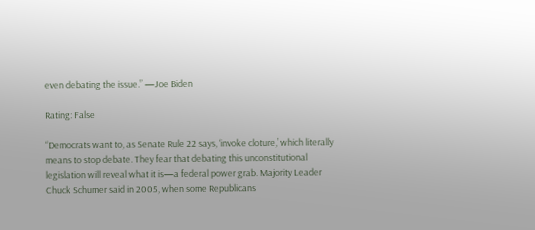even debating the issue.” —Joe Biden

Rating: False

“Democrats want to, as Senate Rule 22 says, ‘invoke cloture,’ which literally means to stop debate. They fear that debating this unconstitutional legislation will reveal what it is—a federal power grab. Majority Leader Chuck Schumer said in 2005, when some Republicans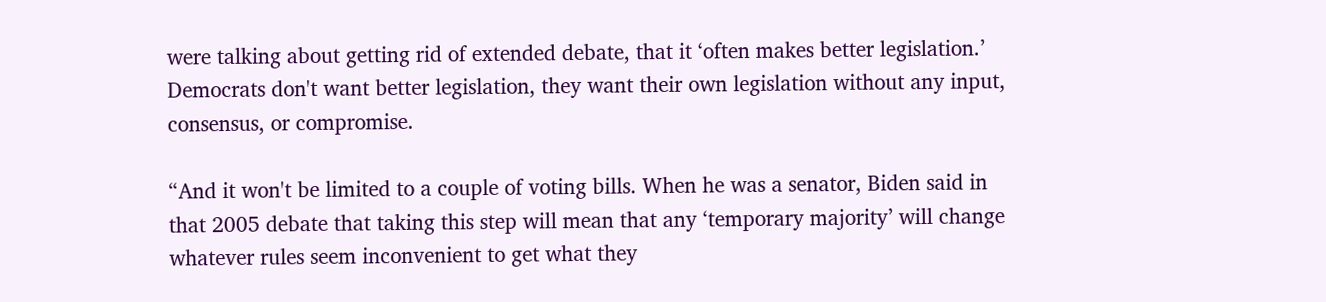were talking about getting rid of extended debate, that it ‘often makes better legislation.’ Democrats don't want better legislation, they want their own legislation without any input, consensus, or compromise.

“And it won't be limited to a couple of voting bills. When he was a senator, Biden said in that 2005 debate that taking this step will mean that any ‘temporary majority’ will change whatever rules seem inconvenient to get what they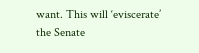want. This will ‘eviscerate’ the Senate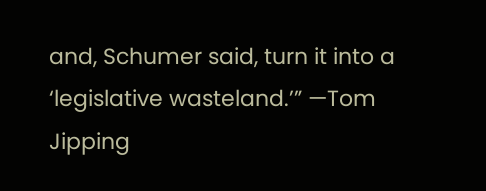and, Schumer said, turn it into a ‘legislative wasteland.’” —Tom Jipping